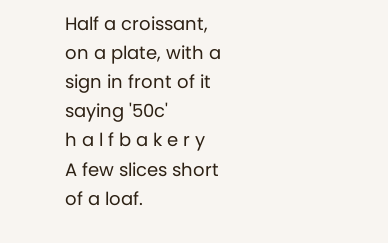Half a croissant, on a plate, with a sign in front of it saying '50c'
h a l f b a k e r y
A few slices short of a loaf.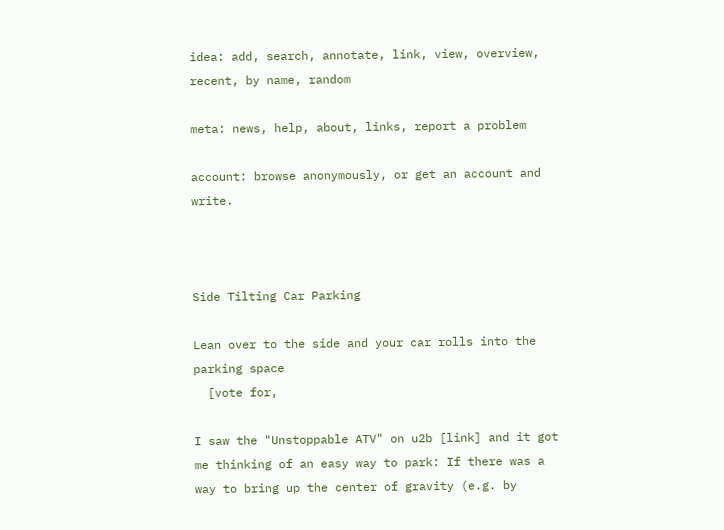idea: add, search, annotate, link, view, overview, recent, by name, random

meta: news, help, about, links, report a problem

account: browse anonymously, or get an account and write.



Side Tilting Car Parking

Lean over to the side and your car rolls into the parking space
  [vote for,

I saw the "Unstoppable ATV" on u2b [link] and it got me thinking of an easy way to park: If there was a way to bring up the center of gravity (e.g. by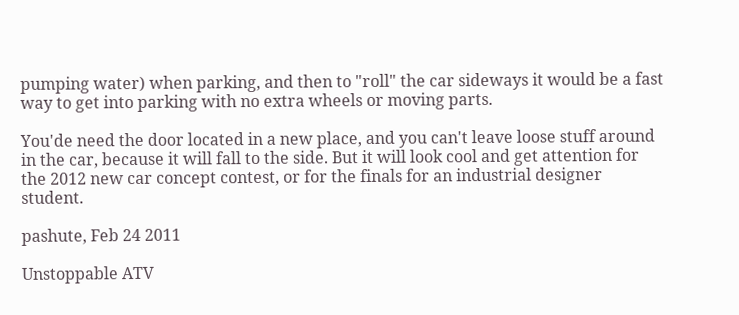pumping water) when parking, and then to "roll" the car sideways it would be a fast way to get into parking with no extra wheels or moving parts.

You'de need the door located in a new place, and you can't leave loose stuff around in the car, because it will fall to the side. But it will look cool and get attention for the 2012 new car concept contest, or for the finals for an industrial designer student.

pashute, Feb 24 2011

Unstoppable ATV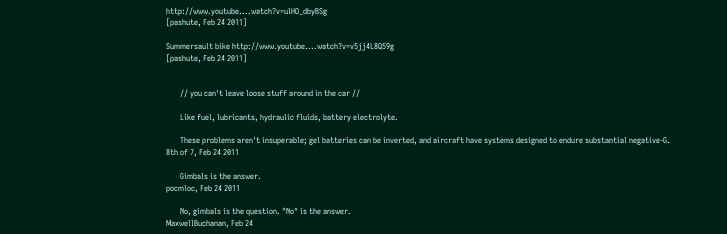http://www.youtube....watch?v=ulHO_dbyBSg
[pashute, Feb 24 2011]

Summersault bike http://www.youtube....watch?v=v5jj4L8Q59g
[pashute, Feb 24 2011]


       // you can't leave loose stuff around in the car //

       Like fuel, lubricants, hydraulic fluids, battery electrolyte.

       These problems aren't insuperable; gel batteries can be inverted, and aircraft have systems designed to endure substantial negative-G.
8th of 7, Feb 24 2011

       Gimbals is the answer.
pocmloc, Feb 24 2011

       No, gimbals is the question. "No" is the answer.
MaxwellBuchanan, Feb 24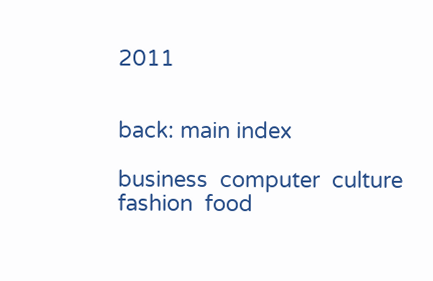2011


back: main index

business  computer  culture  fashion  food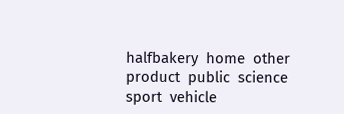halfbakery  home  other  product  public  science  sport  vehicle